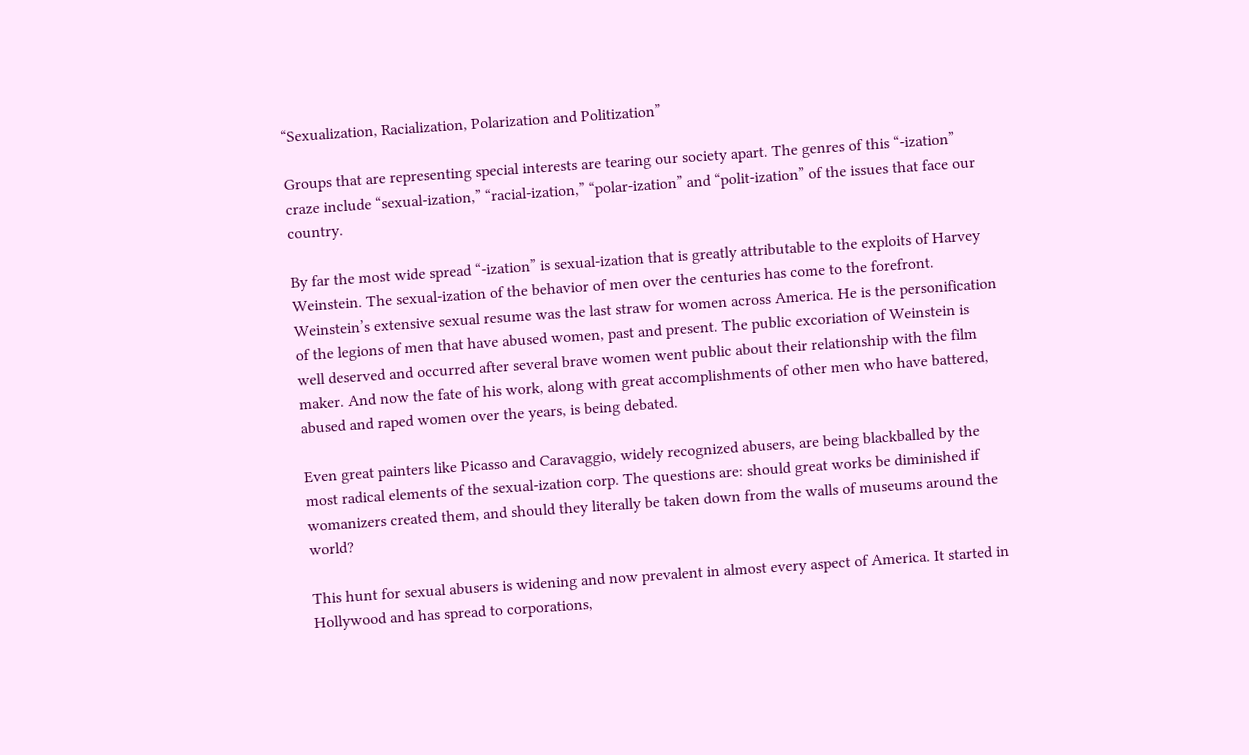“Sexualization, Racialization, Polarization and Politization”

Groups that are representing special interests are tearing our society apart. The genres of this “-ization” craze include “sexual-ization,” “racial-ization,” “polar-ization” and “polit-ization” of the issues that face our country.

By far the most wide spread “-ization” is sexual-ization that is greatly attributable to the exploits of Harvey Weinstein. The sexual-ization of the behavior of men over the centuries has come to the forefront. Weinstein’s extensive sexual resume was the last straw for women across America. He is the personification of the legions of men that have abused women, past and present. The public excoriation of Weinstein is well deserved and occurred after several brave women went public about their relationship with the film maker. And now the fate of his work, along with great accomplishments of other men who have battered, abused and raped women over the years, is being debated.

Even great painters like Picasso and Caravaggio, widely recognized abusers, are being blackballed by the most radical elements of the sexual-ization corp. The questions are: should great works be diminished if womanizers created them, and should they literally be taken down from the walls of museums around the world?

This hunt for sexual abusers is widening and now prevalent in almost every aspect of America. It started in Hollywood and has spread to corporations,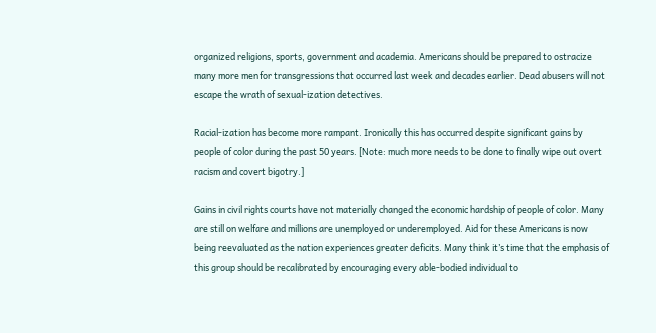organized religions, sports, government and academia. Americans should be prepared to ostracize many more men for transgressions that occurred last week and decades earlier. Dead abusers will not escape the wrath of sexual-ization detectives.

Racial-ization has become more rampant. Ironically this has occurred despite significant gains by people of color during the past 50 years. [Note: much more needs to be done to finally wipe out overt racism and covert bigotry.]

Gains in civil rights courts have not materially changed the economic hardship of people of color. Many are still on welfare and millions are unemployed or underemployed. Aid for these Americans is now being reevaluated as the nation experiences greater deficits. Many think it’s time that the emphasis of this group should be recalibrated by encouraging every able-bodied individual to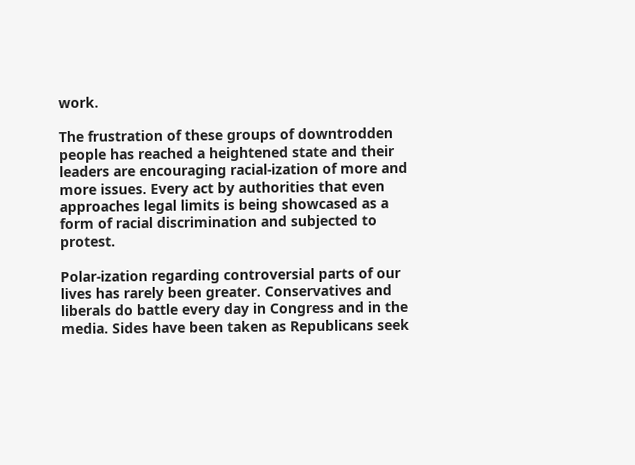work.

The frustration of these groups of downtrodden people has reached a heightened state and their leaders are encouraging racial-ization of more and more issues. Every act by authorities that even approaches legal limits is being showcased as a form of racial discrimination and subjected to protest.

Polar-ization regarding controversial parts of our lives has rarely been greater. Conservatives and liberals do battle every day in Congress and in the media. Sides have been taken as Republicans seek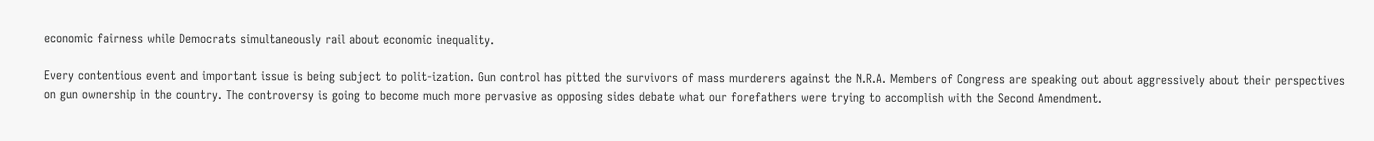economic fairness while Democrats simultaneously rail about economic inequality.

Every contentious event and important issue is being subject to polit-ization. Gun control has pitted the survivors of mass murderers against the N.R.A. Members of Congress are speaking out about aggressively about their perspectives on gun ownership in the country. The controversy is going to become much more pervasive as opposing sides debate what our forefathers were trying to accomplish with the Second Amendment.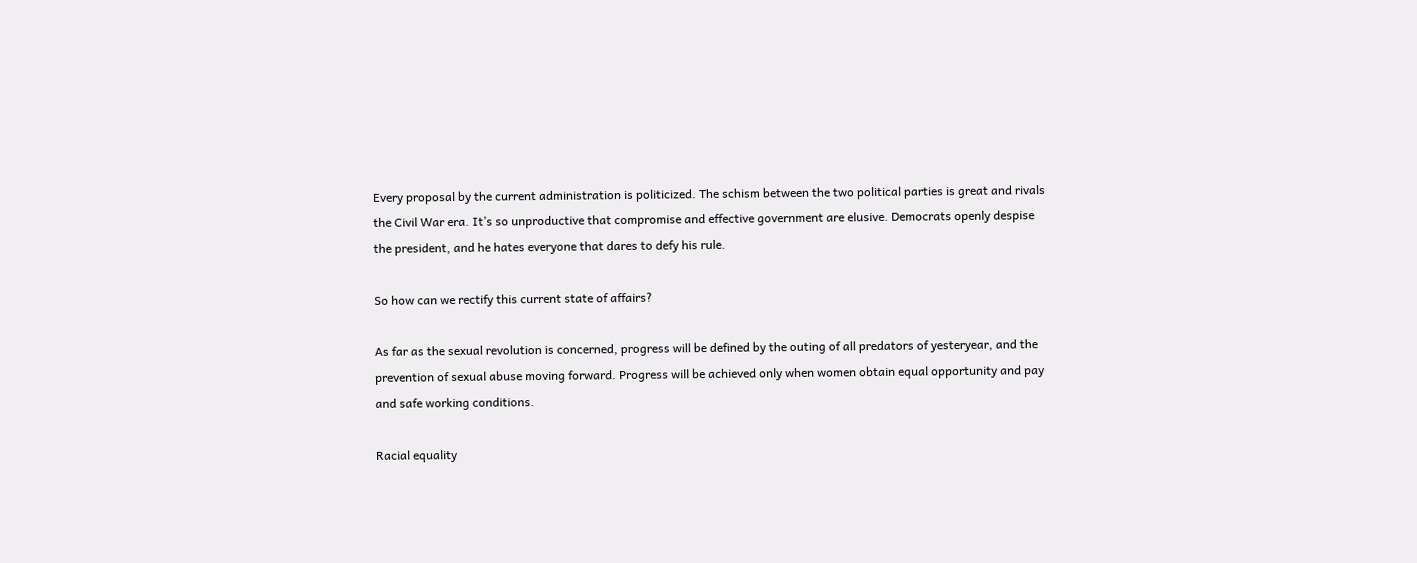Every proposal by the current administration is politicized. The schism between the two political parties is great and rivals the Civil War era. It’s so unproductive that compromise and effective government are elusive. Democrats openly despise the president, and he hates everyone that dares to defy his rule.

So how can we rectify this current state of affairs?

As far as the sexual revolution is concerned, progress will be defined by the outing of all predators of yesteryear, and the prevention of sexual abuse moving forward. Progress will be achieved only when women obtain equal opportunity and pay and safe working conditions.

Racial equality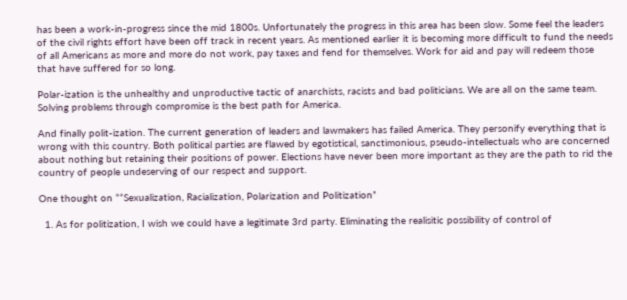has been a work-in-progress since the mid 1800s. Unfortunately the progress in this area has been slow. Some feel the leaders of the civil rights effort have been off track in recent years. As mentioned earlier it is becoming more difficult to fund the needs of all Americans as more and more do not work, pay taxes and fend for themselves. Work for aid and pay will redeem those that have suffered for so long.

Polar-ization is the unhealthy and unproductive tactic of anarchists, racists and bad politicians. We are all on the same team. Solving problems through compromise is the best path for America.

And finally polit-ization. The current generation of leaders and lawmakers has failed America. They personify everything that is wrong with this country. Both political parties are flawed by egotistical, sanctimonious, pseudo-intellectuals who are concerned about nothing but retaining their positions of power. Elections have never been more important as they are the path to rid the country of people undeserving of our respect and support.

One thought on ““Sexualization, Racialization, Polarization and Politization”

  1. As for politization, I wish we could have a legitimate 3rd party. Eliminating the realisitic possibility of control of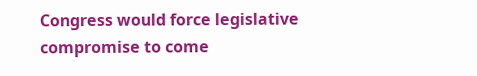Congress would force legislative compromise to come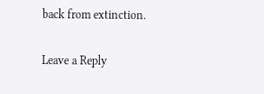back from extinction.

Leave a Reply